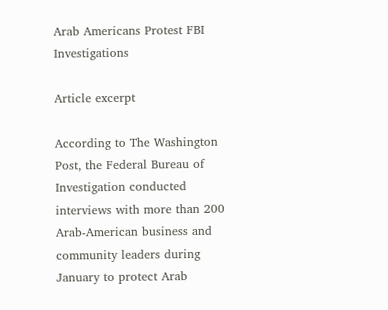Arab Americans Protest FBI Investigations

Article excerpt

According to The Washington Post, the Federal Bureau of Investigation conducted interviews with more than 200 Arab-American business and community leaders during January to protect Arab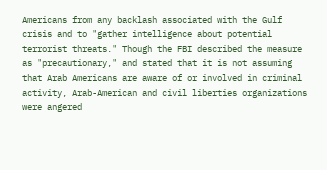Americans from any backlash associated with the Gulf crisis and to "gather intelligence about potential terrorist threats." Though the FBI described the measure as "precautionary," and stated that it is not assuming that Arab Americans are aware of or involved in criminal activity, Arab-American and civil liberties organizations were angered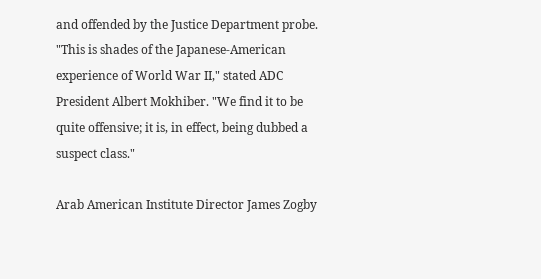and offended by the Justice Department probe. "This is shades of the Japanese-American experience of World War II," stated ADC President Albert Mokhiber. "We find it to be quite offensive; it is, in effect, being dubbed a suspect class."

Arab American Institute Director James Zogby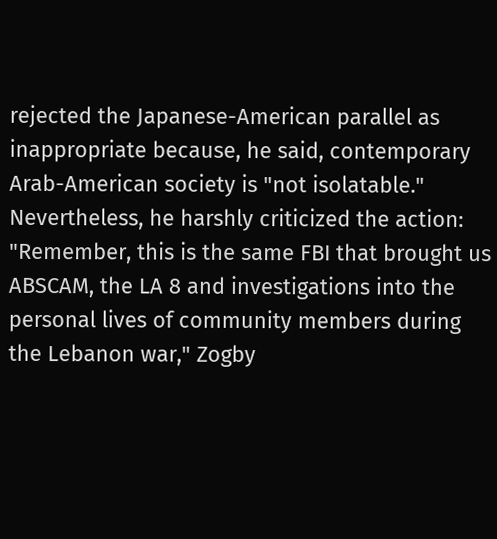rejected the Japanese-American parallel as inappropriate because, he said, contemporary Arab-American society is "not isolatable." Nevertheless, he harshly criticized the action: "Remember, this is the same FBI that brought us ABSCAM, the LA 8 and investigations into the personal lives of community members during the Lebanon war," Zogby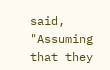said, "Assuming that they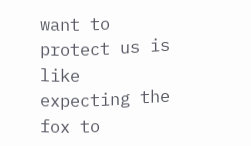want to protect us is like expecting the fox to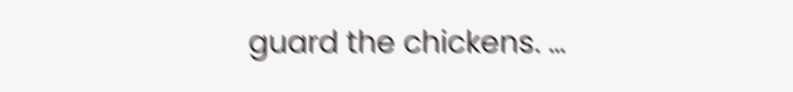guard the chickens. …